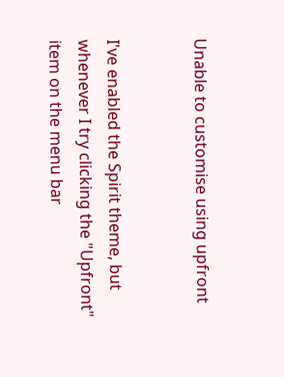Unable to customise using upfront


I've enabled the Spirit theme, but whenever I try clicking the "Upfront" item on the menu bar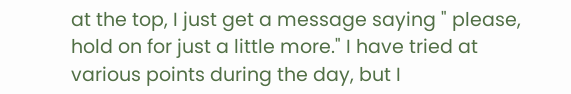at the top, I just get a message saying " please, hold on for just a little more." I have tried at various points during the day, but I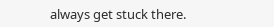always get stuck there.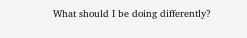What should I be doing differently?